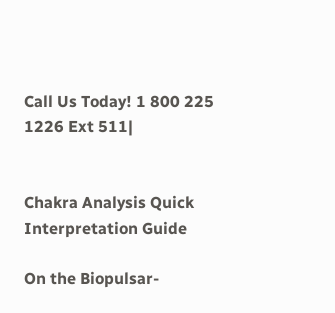Call Us Today! 1 800 225 1226 Ext 511|


Chakra Analysis Quick Interpretation Guide

On the Biopulsar-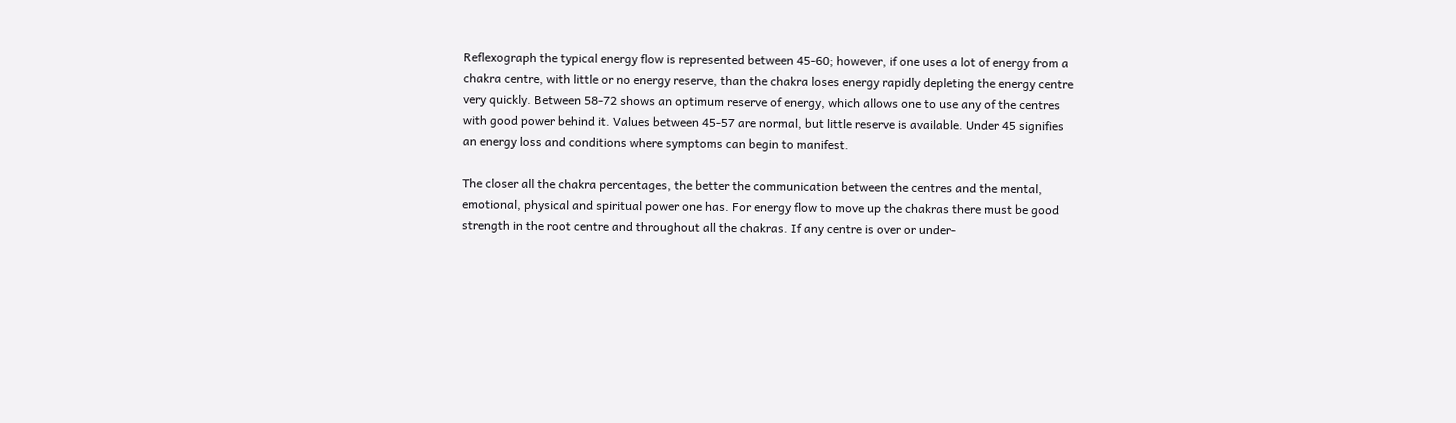Reflexograph the typical energy flow is represented between 45-60; however, if one uses a lot of energy from a chakra centre, with little or no energy reserve, than the chakra loses energy rapidly depleting the energy centre very quickly. Between 58-72 shows an optimum reserve of energy, which allows one to use any of the centres with good power behind it. Values between 45-57 are normal, but little reserve is available. Under 45 signifies an energy loss and conditions where symptoms can begin to manifest.

The closer all the chakra percentages, the better the communication between the centres and the mental, emotional, physical and spiritual power one has. For energy flow to move up the chakras there must be good strength in the root centre and throughout all the chakras. If any centre is over or under-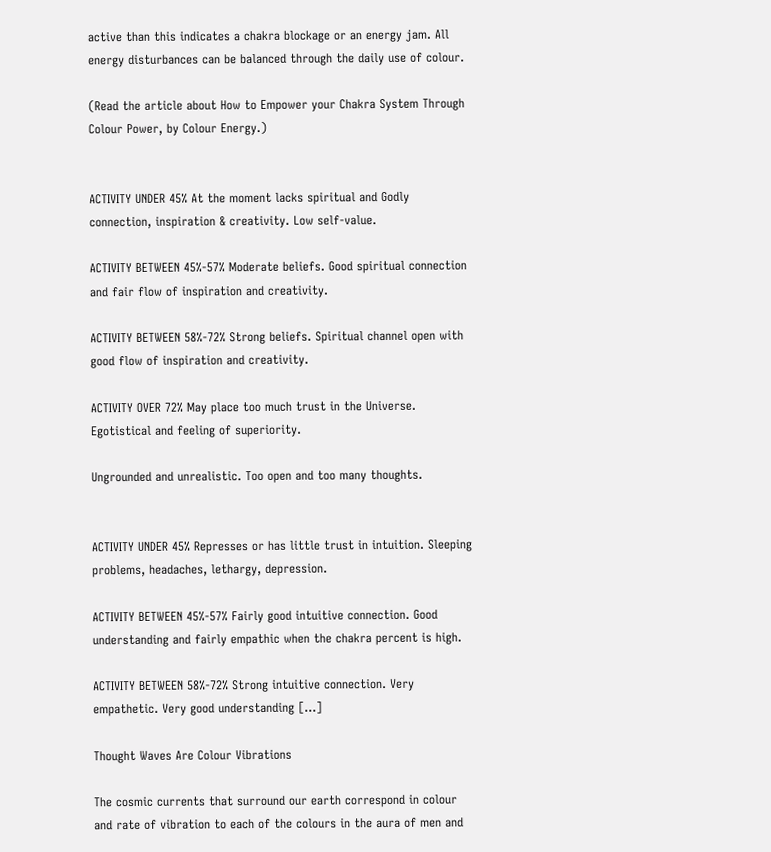active than this indicates a chakra blockage or an energy jam. All energy disturbances can be balanced through the daily use of colour.

(Read the article about How to Empower your Chakra System Through Colour Power, by Colour Energy.)


ACTIVITY UNDER 45% At the moment lacks spiritual and Godly connection, inspiration & creativity. Low self-value.

ACTIVITY BETWEEN 45%-57% Moderate beliefs. Good spiritual connection and fair flow of inspiration and creativity.

ACTIVITY BETWEEN 58%-72% Strong beliefs. Spiritual channel open with good flow of inspiration and creativity.

ACTIVITY OVER 72% May place too much trust in the Universe. Egotistical and feeling of superiority.

Ungrounded and unrealistic. Too open and too many thoughts.


ACTIVITY UNDER 45% Represses or has little trust in intuition. Sleeping problems, headaches, lethargy, depression.

ACTIVITY BETWEEN 45%-57% Fairly good intuitive connection. Good understanding and fairly empathic when the chakra percent is high.

ACTIVITY BETWEEN 58%-72% Strong intuitive connection. Very empathetic. Very good understanding […]

Thought Waves Are Colour Vibrations

The cosmic currents that surround our earth correspond in colour and rate of vibration to each of the colours in the aura of men and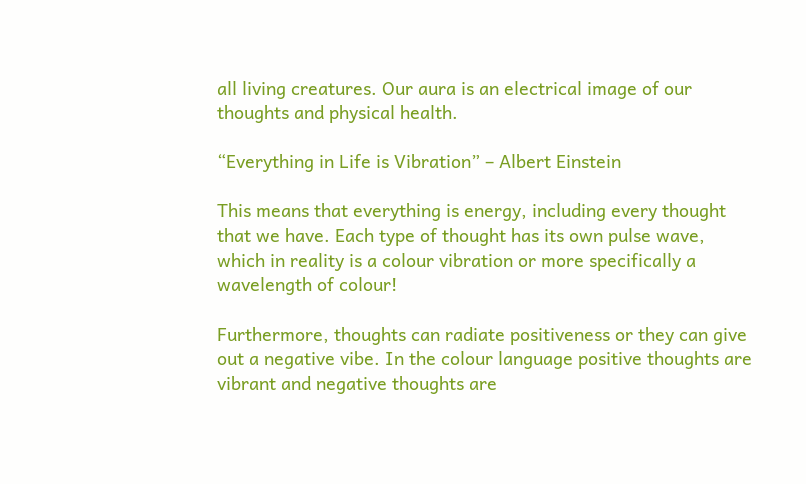all living creatures. Our aura is an electrical image of our thoughts and physical health.

“Everything in Life is Vibration” – Albert Einstein

This means that everything is energy, including every thought that we have. Each type of thought has its own pulse wave, which in reality is a colour vibration or more specifically a wavelength of colour!

Furthermore, thoughts can radiate positiveness or they can give out a negative vibe. In the colour language positive thoughts are vibrant and negative thoughts are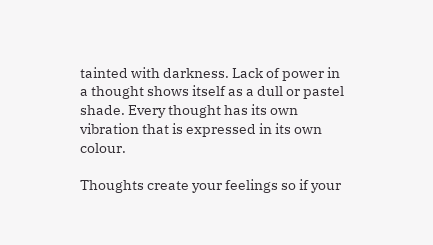tainted with darkness. Lack of power in a thought shows itself as a dull or pastel shade. Every thought has its own vibration that is expressed in its own colour.

Thoughts create your feelings so if your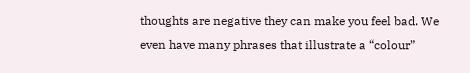thoughts are negative they can make you feel bad. We even have many phrases that illustrate a “colour”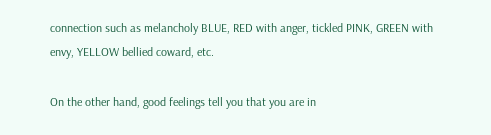connection such as melancholy BLUE, RED with anger, tickled PINK, GREEN with envy, YELLOW bellied coward, etc.

On the other hand, good feelings tell you that you are in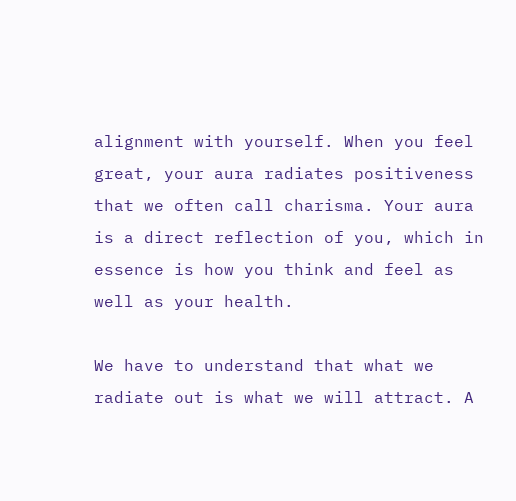alignment with yourself. When you feel great, your aura radiates positiveness that we often call charisma. Your aura is a direct reflection of you, which in essence is how you think and feel as well as your health.

We have to understand that what we radiate out is what we will attract. A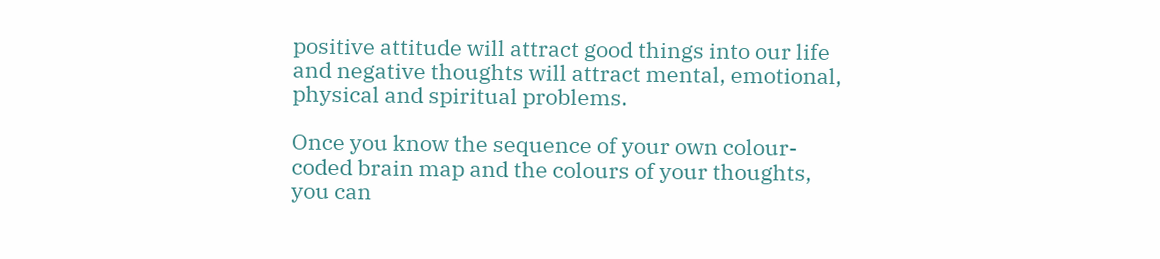positive attitude will attract good things into our life and negative thoughts will attract mental, emotional, physical and spiritual problems.

Once you know the sequence of your own colour-coded brain map and the colours of your thoughts,  you can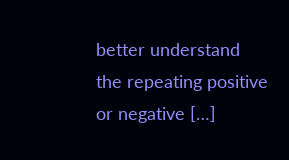better understand the repeating positive or negative […]